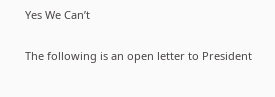Yes We Can’t

The following is an open letter to President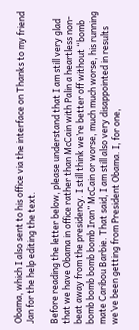Obama, which I also sent to his office via the interface on Thanks to my friend Jan for the help editing the text.

Before reading the letter below, please understand that I am still very glad that we have Obama in office rather than McCain with Palin a heartless non-beat away from the presidency. I still think we’re better off without “bomb bomb bomb bomb bomb Iran” McCain or worse, much much worse, his running mate Caribou Barbie. That said, I am still also very disappointed in results we’ve been getting from President Obama. I, for one,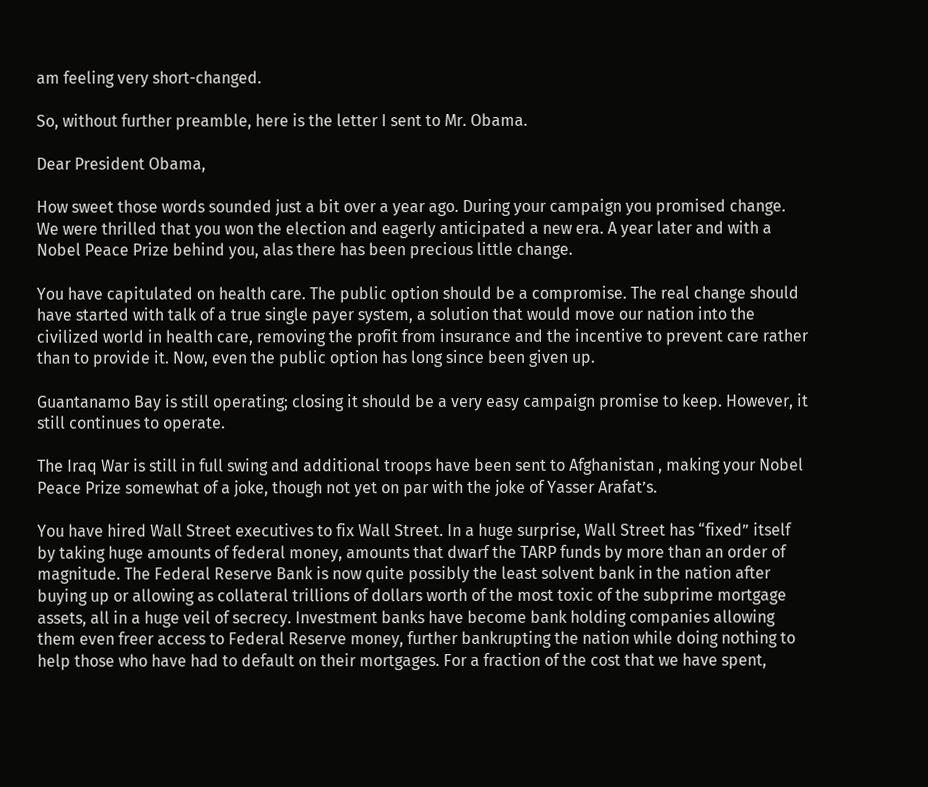am feeling very short-changed.

So, without further preamble, here is the letter I sent to Mr. Obama.

Dear President Obama,

How sweet those words sounded just a bit over a year ago. During your campaign you promised change. We were thrilled that you won the election and eagerly anticipated a new era. A year later and with a Nobel Peace Prize behind you, alas there has been precious little change.

You have capitulated on health care. The public option should be a compromise. The real change should have started with talk of a true single payer system, a solution that would move our nation into the civilized world in health care, removing the profit from insurance and the incentive to prevent care rather than to provide it. Now, even the public option has long since been given up.

Guantanamo Bay is still operating; closing it should be a very easy campaign promise to keep. However, it still continues to operate.

The Iraq War is still in full swing and additional troops have been sent to Afghanistan , making your Nobel Peace Prize somewhat of a joke, though not yet on par with the joke of Yasser Arafat’s.

You have hired Wall Street executives to fix Wall Street. In a huge surprise, Wall Street has “fixed” itself by taking huge amounts of federal money, amounts that dwarf the TARP funds by more than an order of magnitude. The Federal Reserve Bank is now quite possibly the least solvent bank in the nation after buying up or allowing as collateral trillions of dollars worth of the most toxic of the subprime mortgage assets, all in a huge veil of secrecy. Investment banks have become bank holding companies allowing them even freer access to Federal Reserve money, further bankrupting the nation while doing nothing to help those who have had to default on their mortgages. For a fraction of the cost that we have spent,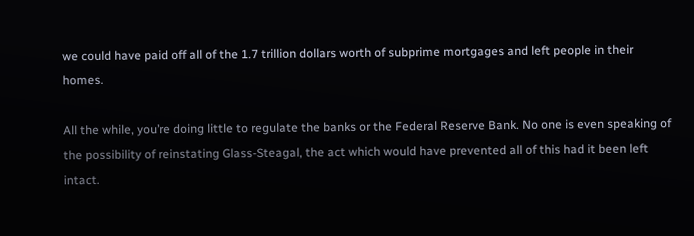we could have paid off all of the 1.7 trillion dollars worth of subprime mortgages and left people in their homes.

All the while, you’re doing little to regulate the banks or the Federal Reserve Bank. No one is even speaking of the possibility of reinstating Glass-Steagal, the act which would have prevented all of this had it been left intact.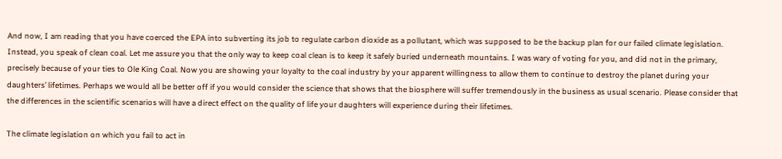And now, I am reading that you have coerced the EPA into subverting its job to regulate carbon dioxide as a pollutant, which was supposed to be the backup plan for our failed climate legislation. Instead, you speak of clean coal. Let me assure you that the only way to keep coal clean is to keep it safely buried underneath mountains. I was wary of voting for you, and did not in the primary, precisely because of your ties to Ole King Coal. Now you are showing your loyalty to the coal industry by your apparent willingness to allow them to continue to destroy the planet during your daughters’ lifetimes. Perhaps we would all be better off if you would consider the science that shows that the biosphere will suffer tremendously in the business as usual scenario. Please consider that the differences in the scientific scenarios will have a direct effect on the quality of life your daughters will experience during their lifetimes.

The climate legislation on which you fail to act in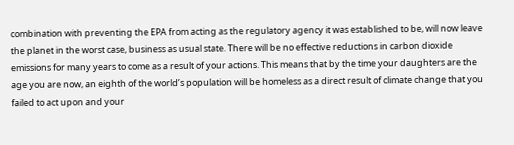combination with preventing the EPA from acting as the regulatory agency it was established to be, will now leave the planet in the worst case, business as usual state. There will be no effective reductions in carbon dioxide emissions for many years to come as a result of your actions. This means that by the time your daughters are the age you are now, an eighth of the world’s population will be homeless as a direct result of climate change that you failed to act upon and your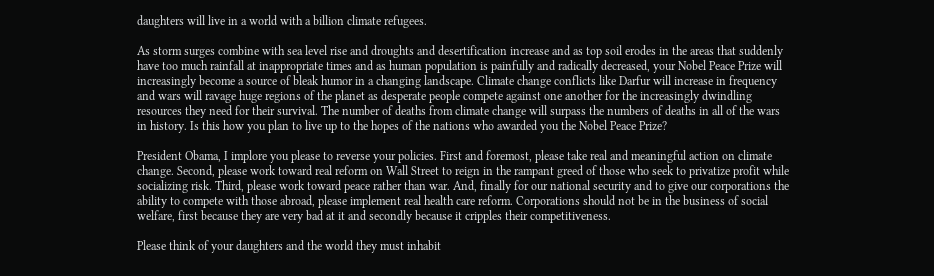daughters will live in a world with a billion climate refugees.

As storm surges combine with sea level rise and droughts and desertification increase and as top soil erodes in the areas that suddenly have too much rainfall at inappropriate times and as human population is painfully and radically decreased, your Nobel Peace Prize will increasingly become a source of bleak humor in a changing landscape. Climate change conflicts like Darfur will increase in frequency and wars will ravage huge regions of the planet as desperate people compete against one another for the increasingly dwindling resources they need for their survival. The number of deaths from climate change will surpass the numbers of deaths in all of the wars in history. Is this how you plan to live up to the hopes of the nations who awarded you the Nobel Peace Prize?

President Obama, I implore you please to reverse your policies. First and foremost, please take real and meaningful action on climate change. Second, please work toward real reform on Wall Street to reign in the rampant greed of those who seek to privatize profit while socializing risk. Third, please work toward peace rather than war. And, finally for our national security and to give our corporations the ability to compete with those abroad, please implement real health care reform. Corporations should not be in the business of social welfare, first because they are very bad at it and secondly because it cripples their competitiveness.

Please think of your daughters and the world they must inhabit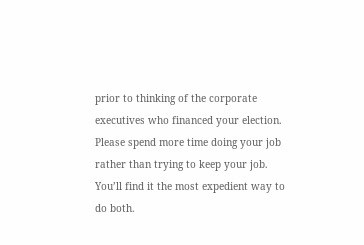prior to thinking of the corporate executives who financed your election. Please spend more time doing your job rather than trying to keep your job. You’ll find it the most expedient way to do both.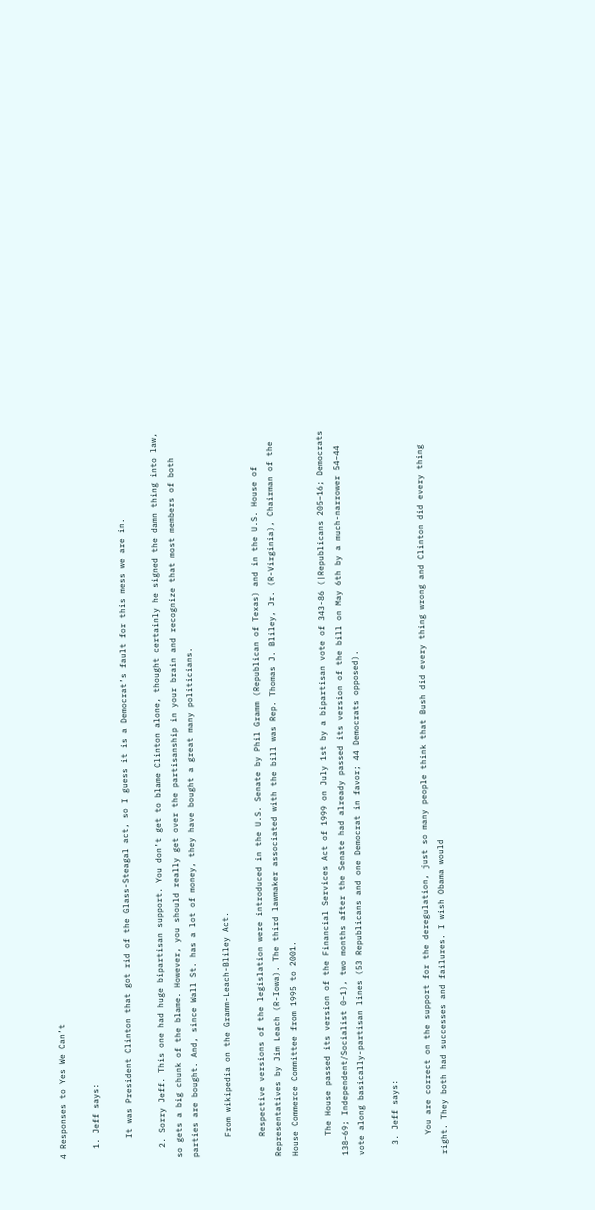4 Responses to Yes We Can’t

  1. Jeff says:

    It was President Clinton that got rid of the Glass-Steagal act, so I guess it is a Democrat’s fault for this mess we are in.

  2. Sorry Jeff. This one had huge bipartisan support. You don’t get to blame Clinton alone, thought certainly he signed the damn thing into law, so gets a big chunk of the blame. However, you should really get over the partisanship in your brain and recognize that most members of both parties are bought. And, since Wall St. has a lot of money, they have bought a great many politicians.

    From wikipedia on the Gramm-Leach-Bliley Act.

    Respective versions of the legislation were introduced in the U.S. Senate by Phil Gramm (Republican of Texas) and in the U.S. House of Representatives by Jim Leach (R-Iowa). The third lawmaker associated with the bill was Rep. Thomas J. Bliley, Jr. (R-Virginia), Chairman of the House Commerce Committee from 1995 to 2001.

    The House passed its version of the Financial Services Act of 1999 on July 1st by a bipartisan vote of 343-86 (|Republicans 205–16; Democrats 138–69; Independent/Socialist 0–1), two months after the Senate had already passed its version of the bill on May 6th by a much-narrower 54–44 vote along basically-partisan lines (53 Republicans and one Democrat in favor; 44 Democrats opposed).

  3. Jeff says:

    You are correct on the support for the deregulation, just so many people think that Bush did every thing wrong and Clinton did every thing right. They both had successes and failures. I wish Obama would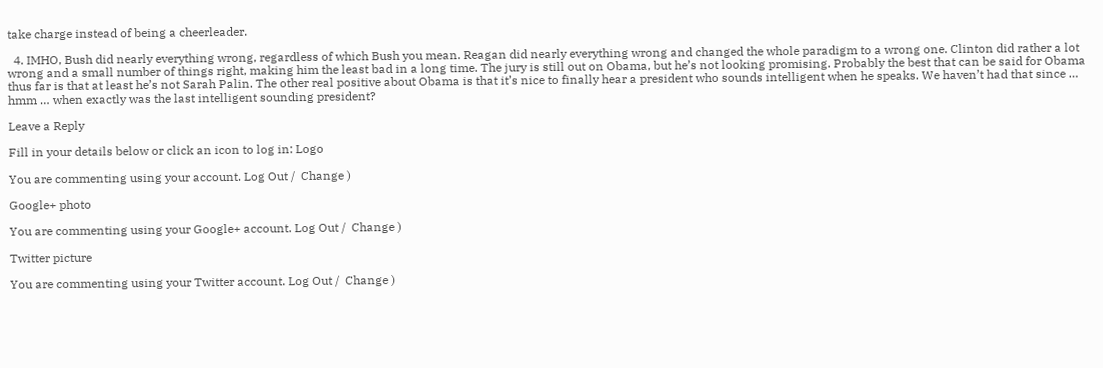take charge instead of being a cheerleader.

  4. IMHO, Bush did nearly everything wrong, regardless of which Bush you mean. Reagan did nearly everything wrong and changed the whole paradigm to a wrong one. Clinton did rather a lot wrong and a small number of things right, making him the least bad in a long time. The jury is still out on Obama, but he’s not looking promising. Probably the best that can be said for Obama thus far is that at least he’s not Sarah Palin. The other real positive about Obama is that it’s nice to finally hear a president who sounds intelligent when he speaks. We haven’t had that since … hmm … when exactly was the last intelligent sounding president?

Leave a Reply

Fill in your details below or click an icon to log in: Logo

You are commenting using your account. Log Out /  Change )

Google+ photo

You are commenting using your Google+ account. Log Out /  Change )

Twitter picture

You are commenting using your Twitter account. Log Out /  Change )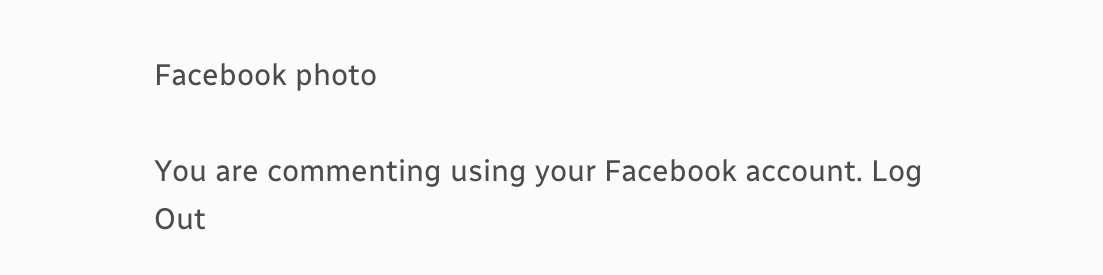Facebook photo

You are commenting using your Facebook account. Log Out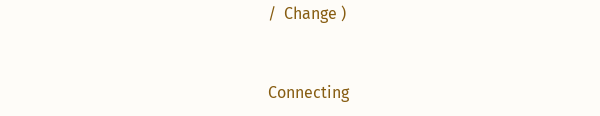/  Change )


Connecting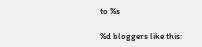to %s

%d bloggers like this: